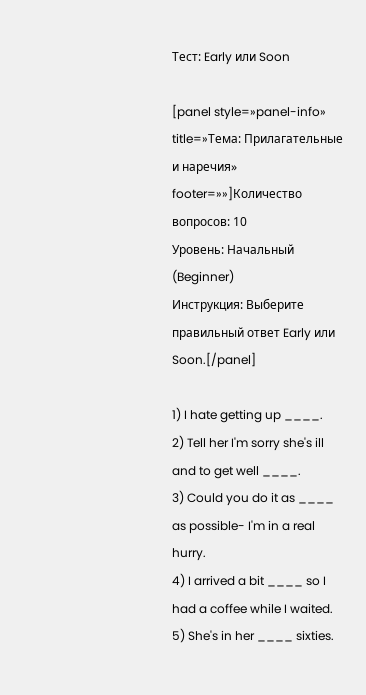Тест: Early или Soon

[panel style=»panel-info» title=»Тема: Прилагательные и наречия» footer=»»]Количество вопросов: 10
Уровень: Начальный (Beginner)
Инструкция: Выберите правильный ответ Early или Soon.[/panel]

1) I hate getting up ____.
2) Tell her I'm sorry she's ill and to get well ____.
3) Could you do it as ____ as possible- I'm in a real hurry.
4) I arrived a bit ____ so I had a coffee while I waited.
5) She's in her ____ sixties.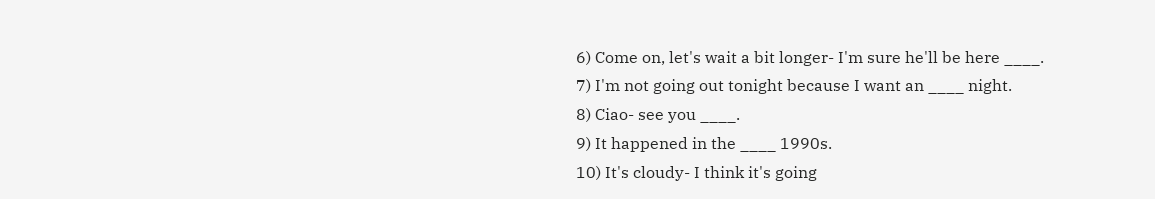6) Come on, let's wait a bit longer- I'm sure he'll be here ____.
7) I'm not going out tonight because I want an ____ night.
8) Ciao- see you ____.
9) It happened in the ____ 1990s.
10) It's cloudy- I think it's going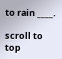to rain ____.

scroll to top